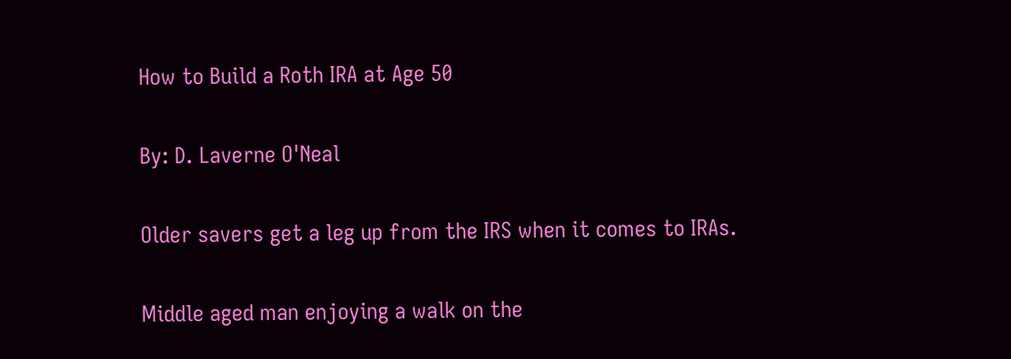How to Build a Roth IRA at Age 50

By: D. Laverne O'Neal

Older savers get a leg up from the IRS when it comes to IRAs.

Middle aged man enjoying a walk on the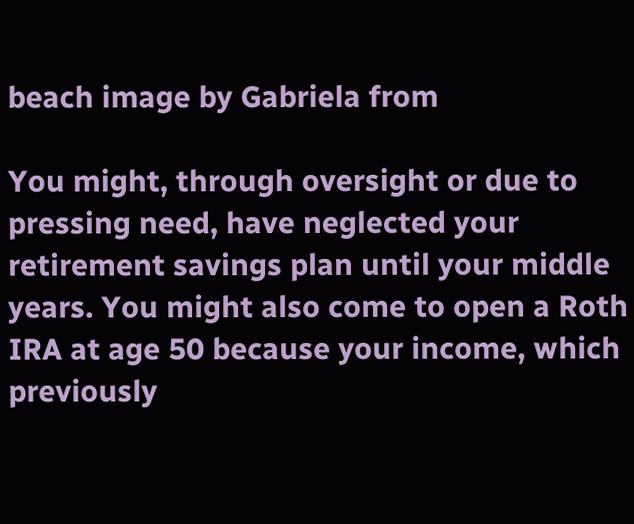beach image by Gabriela from

You might, through oversight or due to pressing need, have neglected your retirement savings plan until your middle years. You might also come to open a Roth IRA at age 50 because your income, which previously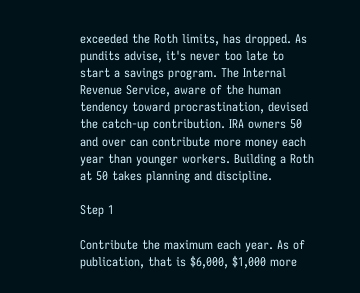exceeded the Roth limits, has dropped. As pundits advise, it's never too late to start a savings program. The Internal Revenue Service, aware of the human tendency toward procrastination, devised the catch-up contribution. IRA owners 50 and over can contribute more money each year than younger workers. Building a Roth at 50 takes planning and discipline.

Step 1

Contribute the maximum each year. As of publication, that is $6,000, $1,000 more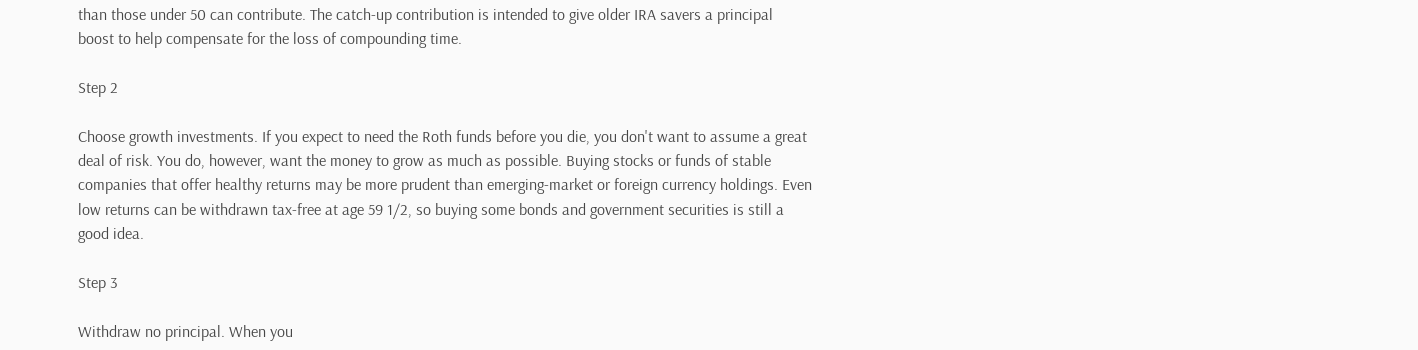than those under 50 can contribute. The catch-up contribution is intended to give older IRA savers a principal boost to help compensate for the loss of compounding time.

Step 2

Choose growth investments. If you expect to need the Roth funds before you die, you don't want to assume a great deal of risk. You do, however, want the money to grow as much as possible. Buying stocks or funds of stable companies that offer healthy returns may be more prudent than emerging-market or foreign currency holdings. Even low returns can be withdrawn tax-free at age 59 1/2, so buying some bonds and government securities is still a good idea.

Step 3

Withdraw no principal. When you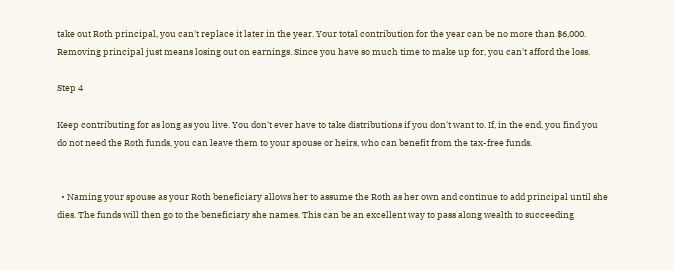take out Roth principal, you can't replace it later in the year. Your total contribution for the year can be no more than $6,000. Removing principal just means losing out on earnings. Since you have so much time to make up for, you can't afford the loss.

Step 4

Keep contributing for as long as you live. You don't ever have to take distributions if you don't want to. If, in the end, you find you do not need the Roth funds, you can leave them to your spouse or heirs, who can benefit from the tax-free funds.


  • Naming your spouse as your Roth beneficiary allows her to assume the Roth as her own and continue to add principal until she dies. The funds will then go to the beneficiary she names. This can be an excellent way to pass along wealth to succeeding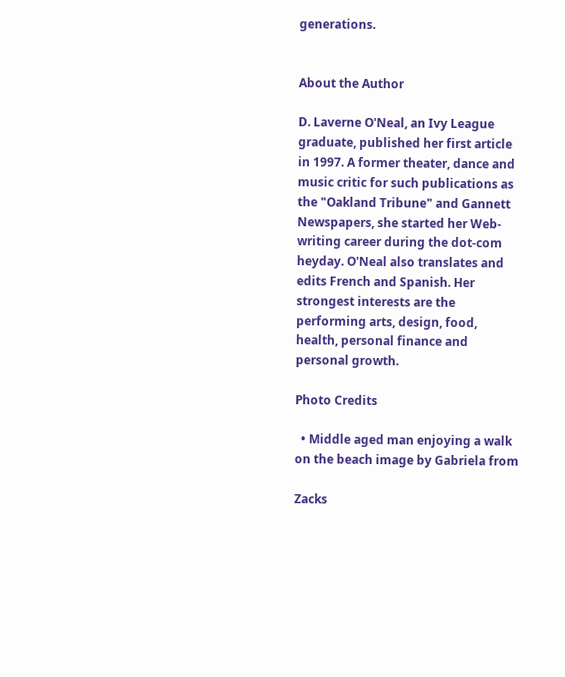generations.


About the Author

D. Laverne O'Neal, an Ivy League graduate, published her first article in 1997. A former theater, dance and music critic for such publications as the "Oakland Tribune" and Gannett Newspapers, she started her Web-writing career during the dot-com heyday. O'Neal also translates and edits French and Spanish. Her strongest interests are the performing arts, design, food, health, personal finance and personal growth.

Photo Credits

  • Middle aged man enjoying a walk on the beach image by Gabriela from

Zacks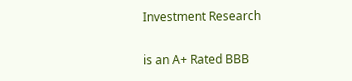Investment Research

is an A+ Rated BBB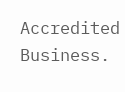Accredited Business.